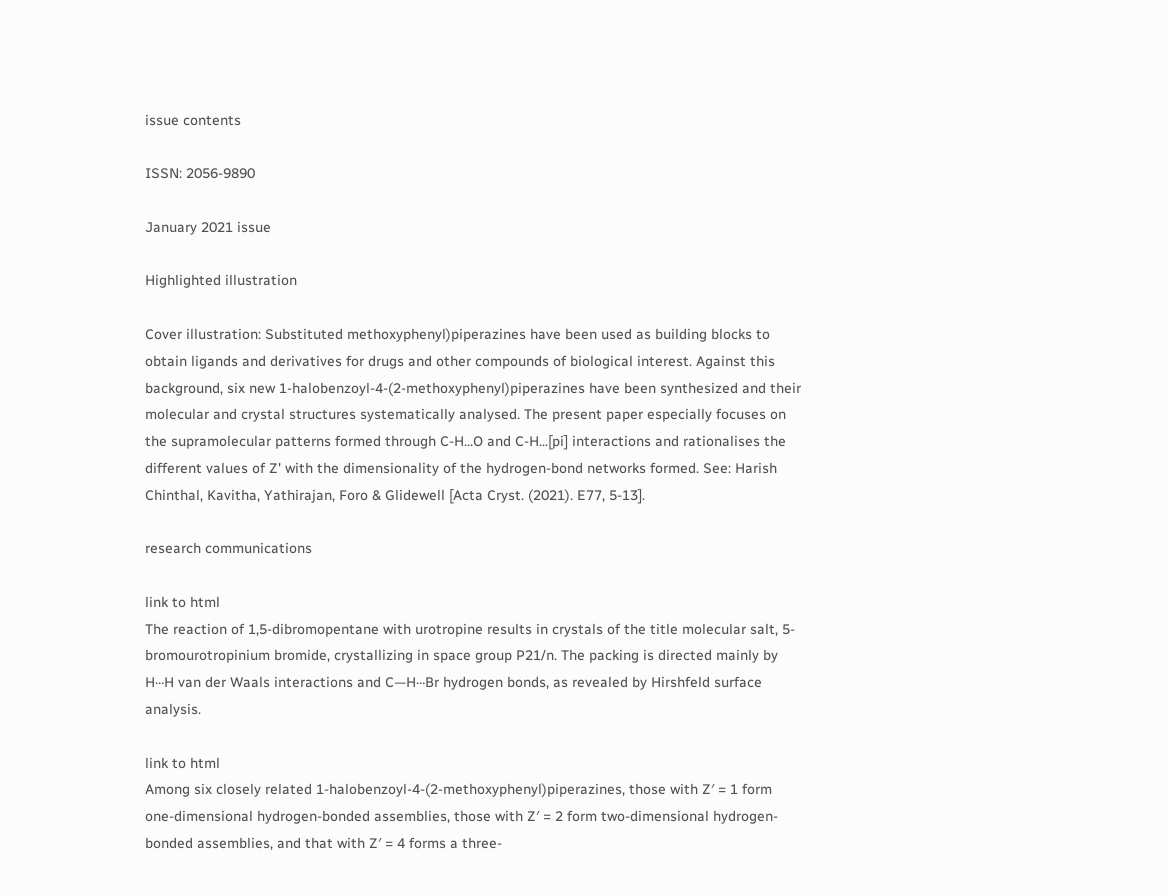issue contents

ISSN: 2056-9890

January 2021 issue

Highlighted illustration

Cover illustration: Substituted methoxyphenyl)piperazines have been used as building blocks to obtain ligands and derivatives for drugs and other compounds of biological interest. Against this background, six new 1-halobenzoyl-4-(2-methoxyphenyl)piperazines have been synthesized and their molecular and crystal structures systematically analysed. The present paper especially focuses on the supramolecular patterns formed through C-H...O and C-H...[pi] interactions and rationalises the different values of Z' with the dimensionality of the hydrogen-bond networks formed. See: Harish Chinthal, Kavitha, Yathirajan, Foro & Glidewell [Acta Cryst. (2021). E77, 5-13].

research communications

link to html
The reaction of 1,5-dibromopentane with urotropine results in crystals of the title molecular salt, 5-bromourotropinium bromide, crystallizing in space group P21/n. The packing is directed mainly by H⋯H van der Waals interactions and C—H⋯Br hydrogen bonds, as revealed by Hirshfeld surface analysis.

link to html
Among six closely related 1-halobenzoyl-4-(2-methoxyphenyl)piperazines, those with Z′ = 1 form one-dimensional hydrogen-bonded assemblies, those with Z′ = 2 form two-dimensional hydrogen-bonded assemblies, and that with Z′ = 4 forms a three-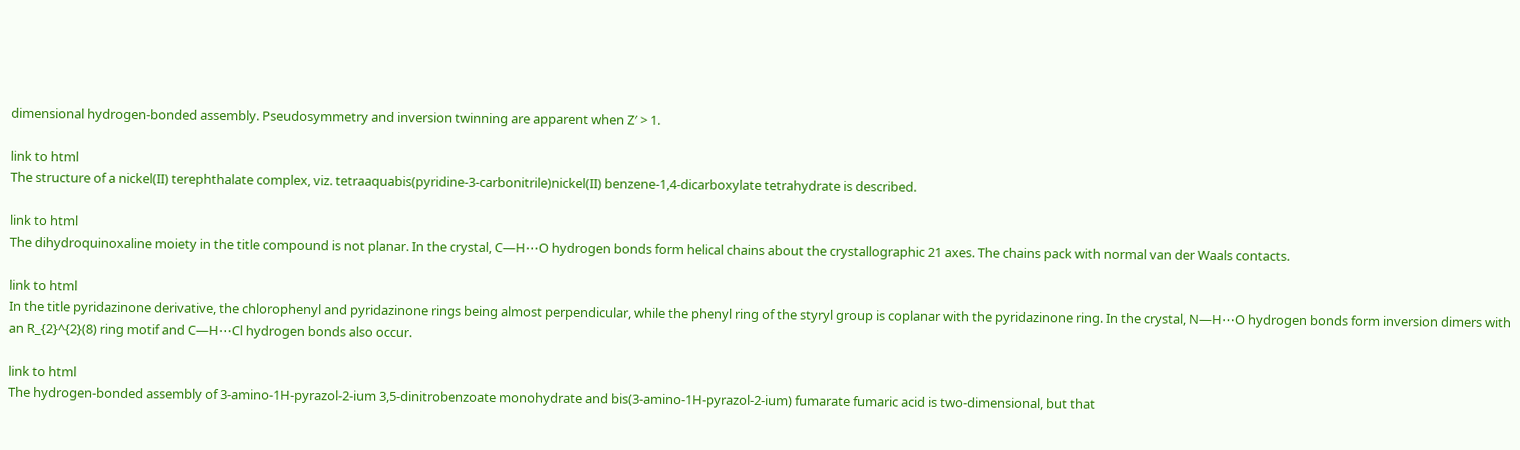dimensional hydrogen-bonded assembly. Pseudosymmetry and inversion twinning are apparent when Z′ > 1.

link to html
The structure of a nickel(II) terephthalate complex, viz. tetraaquabis(pyridine-3-carbonitrile)nickel(II) benzene-1,4-dicarboxylate tetrahydrate is described.

link to html
The dihydroquinoxaline moiety in the title compound is not planar. In the crystal, C—H⋯O hydrogen bonds form helical chains about the crystallographic 21 axes. The chains pack with normal van der Waals contacts.

link to html
In the title pyridazinone derivative, the chlorophenyl and pyridazinone rings being almost perpendicular, while the phenyl ring of the styryl group is coplanar with the pyridazinone ring. In the crystal, N—H⋯O hydrogen bonds form inversion dimers with an R_{2}^{2}(8) ring motif and C—H⋯Cl hydrogen bonds also occur.

link to html
The hydrogen-bonded assembly of 3-amino-1H-pyrazol-2-ium 3,5-dinitrobenzoate monohydrate and bis(3-amino-1H-pyrazol-2-ium) fumarate fumaric acid is two-dimensional, but that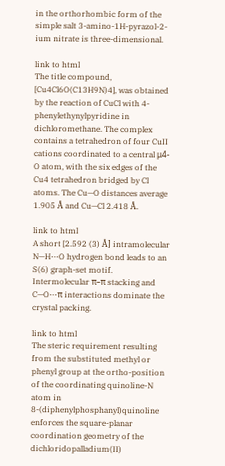in the orthorhombic form of the simple salt 3-amino-1H-pyrazol-2-ium nitrate is three-dimensional.

link to html
The title compound, [Cu4Cl6O(C13H9N)4], was obtained by the reaction of CuCl with 4-phenylethynylpyridine in dichloromethane. The complex contains a tetrahedron of four CuII cations coordinated to a central μ4-O atom, with the six edges of the Cu4 tetrahedron bridged by Cl atoms. The Cu—O distances average 1.905 Å and Cu—Cl 2.418 Å.

link to html
A short [2.592 (3) Å] intramolecular N—H⋯O hydrogen bond leads to an S(6) graph-set motif. Intermolecular π–π stacking and C—O⋯π interactions dominate the crystal packing.

link to html
The steric requirement resulting from the substituted methyl or phenyl group at the ortho-position of the coordinating quinoline-N atom in 8-(diphenylphosphanyl)quinoline enforces the square-planar coordination geometry of the dichloridopalladium(II)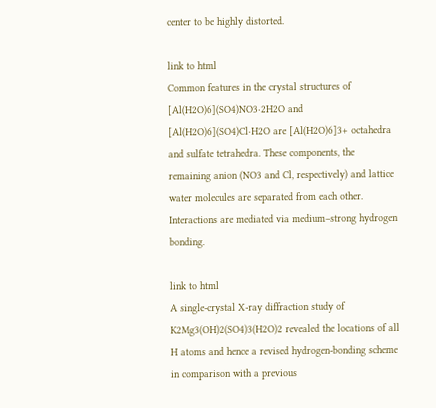center to be highly distorted.

link to html
Common features in the crystal structures of [Al(H2O)6](SO4)NO3·2H2O and [Al(H2O)6](SO4)Cl·H2O are [Al(H2O)6]3+ octahedra and sulfate tetrahedra. These components, the remaining anion (NO3 and Cl, respectively) and lattice water molecules are separated from each other. Interactions are mediated via medium–strong hydrogen bonding.

link to html
A single-crystal X-ray diffraction study of K2Mg3(OH)2(SO4)3(H2O)2 revealed the locations of all H atoms and hence a revised hydrogen-bonding scheme in comparison with a previous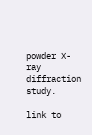powder X-ray diffraction study.

link to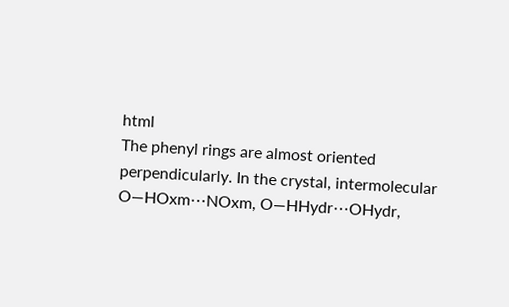html
The phenyl rings are almost oriented perpendicularly. In the crystal, intermolecular O—HOxm⋯NOxm, O—HHydr⋯OHydr,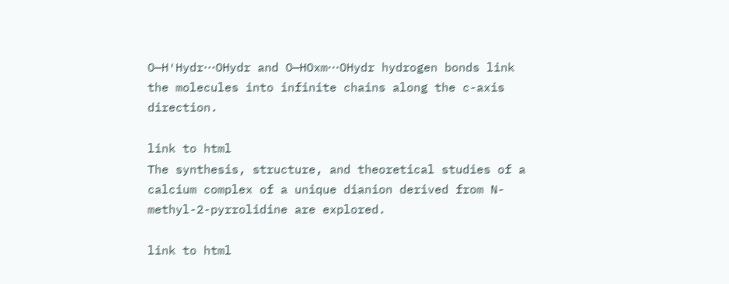O—H′Hydr⋯OHydr and O—HOxm⋯OHydr hydrogen bonds link the molecules into infinite chains along the c-axis direction.

link to html
The synthesis, structure, and theoretical studies of a calcium complex of a unique dianion derived from N-methyl-2-pyrrolidine are explored.

link to html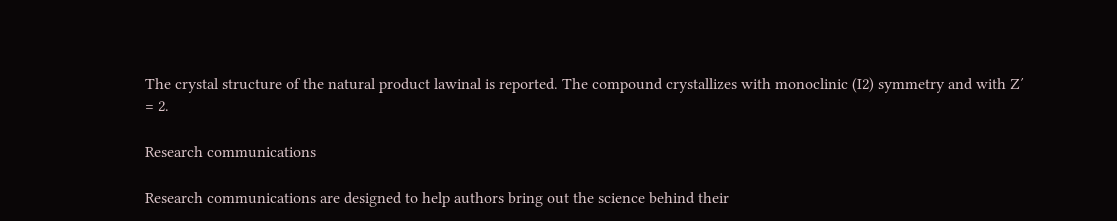The crystal structure of the natural product lawinal is reported. The compound crystallizes with monoclinic (I2) symmetry and with Z′ = 2.

Research communications

Research communications are designed to help authors bring out the science behind their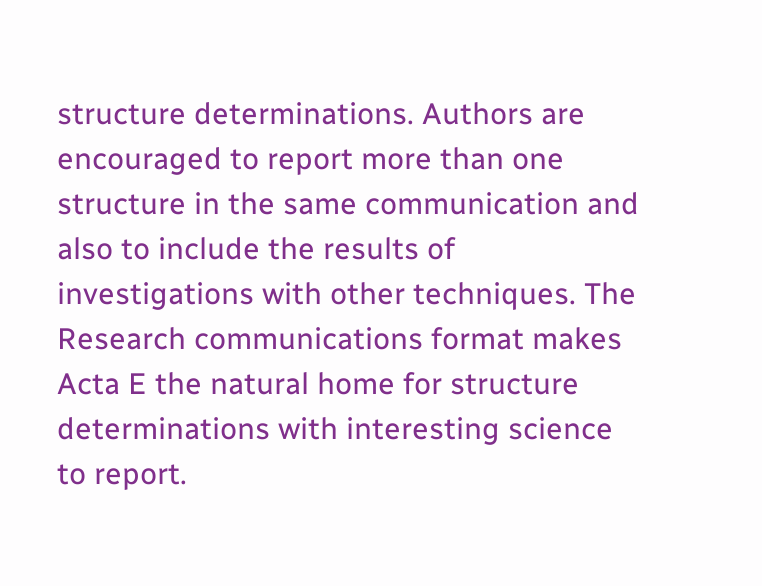structure determinations. Authors are encouraged to report more than one structure in the same communication and also to include the results of investigations with other techniques. The Research communications format makes Acta E the natural home for structure determinations with interesting science to report.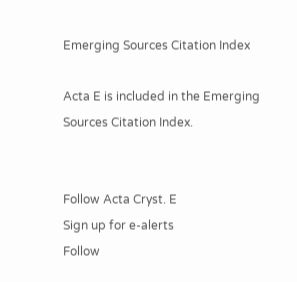Emerging Sources Citation Index

Acta E is included in the Emerging Sources Citation Index.


Follow Acta Cryst. E
Sign up for e-alerts
Follow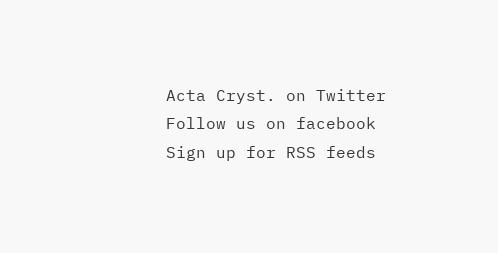Acta Cryst. on Twitter
Follow us on facebook
Sign up for RSS feeds